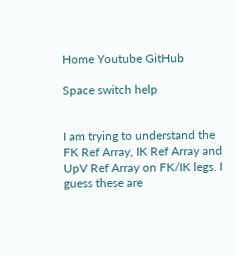Home Youtube GitHub

Space switch help


I am trying to understand the FK Ref Array, IK Ref Array and UpV Ref Array on FK/IK legs. I guess these are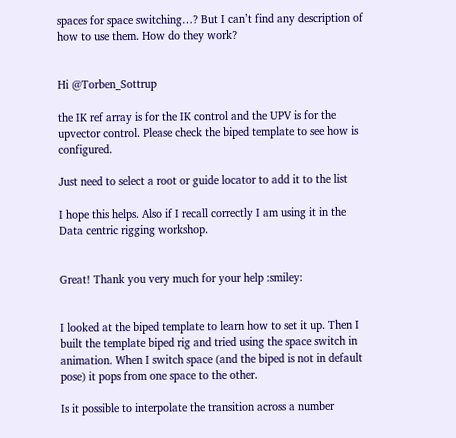spaces for space switching…? But I can’t find any description of how to use them. How do they work?


Hi @Torben_Sottrup

the IK ref array is for the IK control and the UPV is for the upvector control. Please check the biped template to see how is configured.

Just need to select a root or guide locator to add it to the list

I hope this helps. Also if I recall correctly I am using it in the Data centric rigging workshop.


Great! Thank you very much for your help :smiley:


I looked at the biped template to learn how to set it up. Then I built the template biped rig and tried using the space switch in animation. When I switch space (and the biped is not in default pose) it pops from one space to the other.

Is it possible to interpolate the transition across a number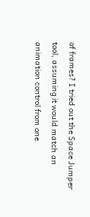of frames? I tried out the Space Jumper tool, assuming it would match an animation control from one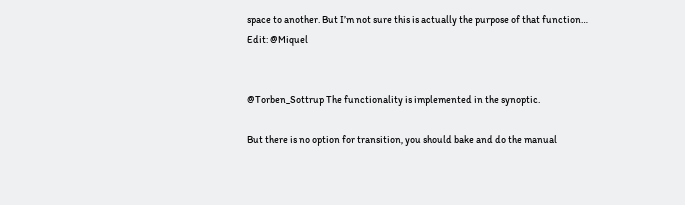space to another. But I’m not sure this is actually the purpose of that function…
Edit: @Miquel


@Torben_Sottrup The functionality is implemented in the synoptic.

But there is no option for transition, you should bake and do the manual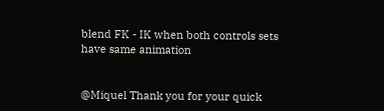blend FK - IK when both controls sets have same animation


@Miquel Thank you for your quick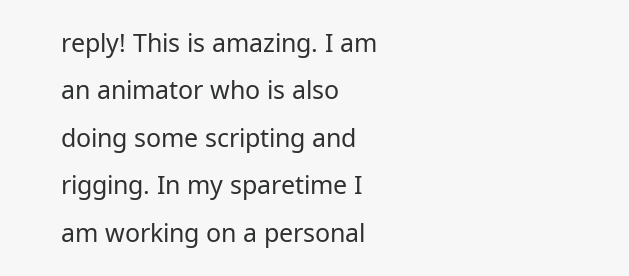reply! This is amazing. I am an animator who is also doing some scripting and rigging. In my sparetime I am working on a personal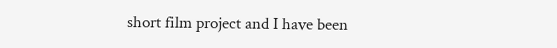short film project and I have been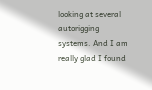looking at several autorigging systems. And I am really glad I found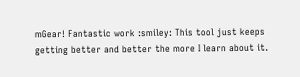mGear! Fantastic work :smiley: This tool just keeps getting better and better the more I learn about it.